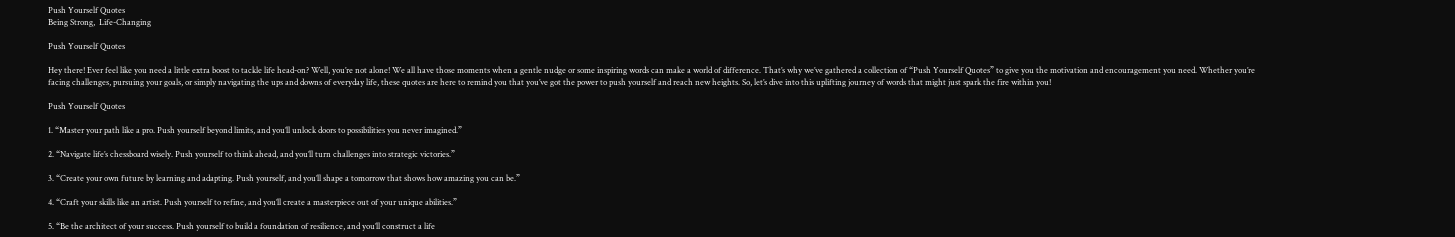Push Yourself Quotes
Being Strong,  Life-Changing

Push Yourself Quotes

Hey there! Ever feel like you need a little extra boost to tackle life head-on? Well, you’re not alone! We all have those moments when a gentle nudge or some inspiring words can make a world of difference. That’s why we’ve gathered a collection of “Push Yourself Quotes” to give you the motivation and encouragement you need. Whether you’re facing challenges, pursuing your goals, or simply navigating the ups and downs of everyday life, these quotes are here to remind you that you’ve got the power to push yourself and reach new heights. So, let’s dive into this uplifting journey of words that might just spark the fire within you!

Push Yourself Quotes

1. “Master your path like a pro. Push yourself beyond limits, and you’ll unlock doors to possibilities you never imagined.”

2. “Navigate life’s chessboard wisely. Push yourself to think ahead, and you’ll turn challenges into strategic victories.”

3. “Create your own future by learning and adapting. Push yourself, and you’ll shape a tomorrow that shows how amazing you can be.”

4. “Craft your skills like an artist. Push yourself to refine, and you’ll create a masterpiece out of your unique abilities.”

5. “Be the architect of your success. Push yourself to build a foundation of resilience, and you’ll construct a life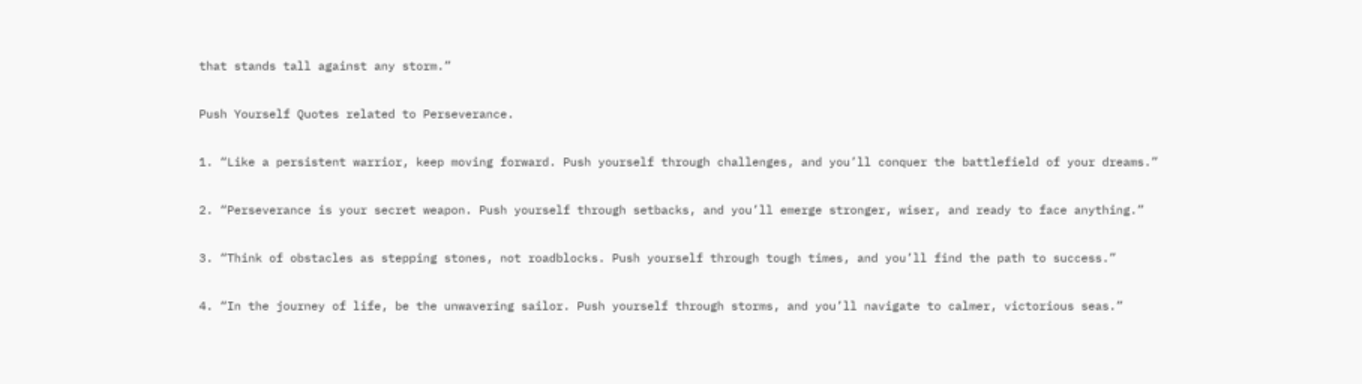that stands tall against any storm.”

Push Yourself Quotes related to Perseverance.

1. “Like a persistent warrior, keep moving forward. Push yourself through challenges, and you’ll conquer the battlefield of your dreams.”

2. “Perseverance is your secret weapon. Push yourself through setbacks, and you’ll emerge stronger, wiser, and ready to face anything.”

3. “Think of obstacles as stepping stones, not roadblocks. Push yourself through tough times, and you’ll find the path to success.”

4. “In the journey of life, be the unwavering sailor. Push yourself through storms, and you’ll navigate to calmer, victorious seas.”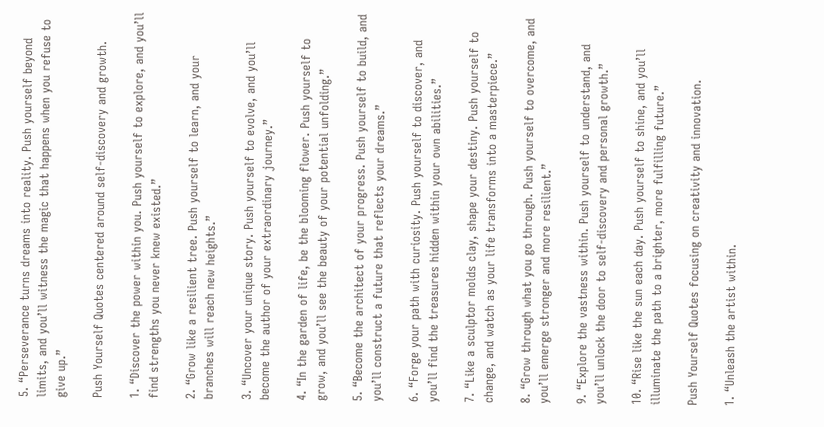5. “Perseverance turns dreams into reality. Push yourself beyond limits, and you’ll witness the magic that happens when you refuse to give up.”

Push Yourself Quotes centered around self-discovery and growth.

1. “Discover the power within you. Push yourself to explore, and you’ll find strengths you never knew existed.”

2. “Grow like a resilient tree. Push yourself to learn, and your branches will reach new heights.”

3. “Uncover your unique story. Push yourself to evolve, and you’ll become the author of your extraordinary journey.”

4. “In the garden of life, be the blooming flower. Push yourself to grow, and you’ll see the beauty of your potential unfolding.”

5. “Become the architect of your progress. Push yourself to build, and you’ll construct a future that reflects your dreams.”

6. “Forge your path with curiosity. Push yourself to discover, and you’ll find the treasures hidden within your own abilities.”

7. “Like a sculptor molds clay, shape your destiny. Push yourself to change, and watch as your life transforms into a masterpiece.”

8. “Grow through what you go through. Push yourself to overcome, and you’ll emerge stronger and more resilient.”

9. “Explore the vastness within. Push yourself to understand, and you’ll unlock the door to self-discovery and personal growth.”

10. “Rise like the sun each day. Push yourself to shine, and you’ll illuminate the path to a brighter, more fulfilling future.”

Push Yourself Quotes focusing on creativity and innovation.

1. “Unleash the artist within.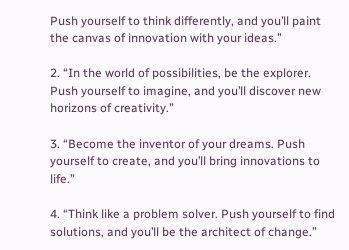Push yourself to think differently, and you’ll paint the canvas of innovation with your ideas.”

2. “In the world of possibilities, be the explorer. Push yourself to imagine, and you’ll discover new horizons of creativity.”

3. “Become the inventor of your dreams. Push yourself to create, and you’ll bring innovations to life.”

4. “Think like a problem solver. Push yourself to find solutions, and you’ll be the architect of change.”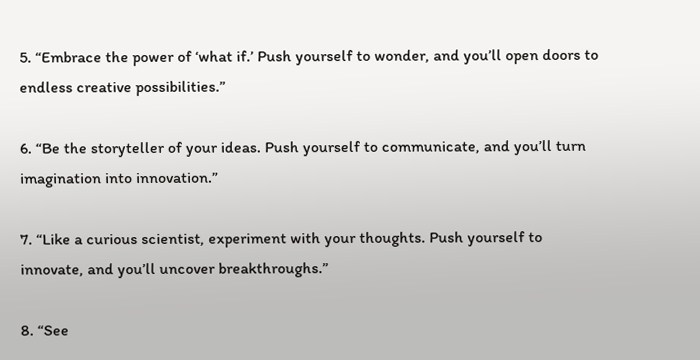5. “Embrace the power of ‘what if.’ Push yourself to wonder, and you’ll open doors to endless creative possibilities.”

6. “Be the storyteller of your ideas. Push yourself to communicate, and you’ll turn imagination into innovation.”

7. “Like a curious scientist, experiment with your thoughts. Push yourself to innovate, and you’ll uncover breakthroughs.”

8. “See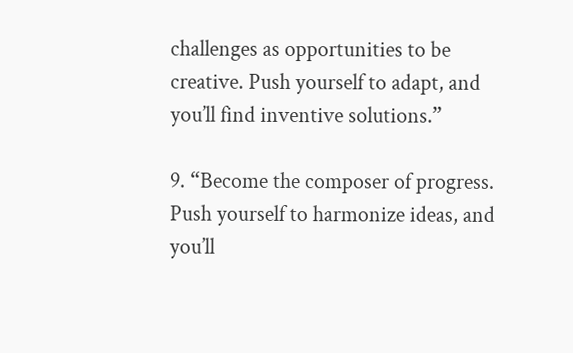challenges as opportunities to be creative. Push yourself to adapt, and you’ll find inventive solutions.”

9. “Become the composer of progress. Push yourself to harmonize ideas, and you’ll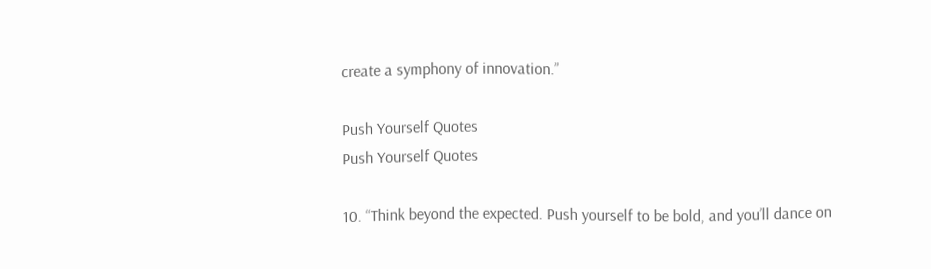create a symphony of innovation.”

Push Yourself Quotes
Push Yourself Quotes

10. “Think beyond the expected. Push yourself to be bold, and you’ll dance on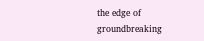the edge of groundbreaking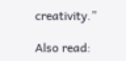creativity.”

Also read: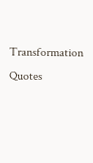Transformation Quotes